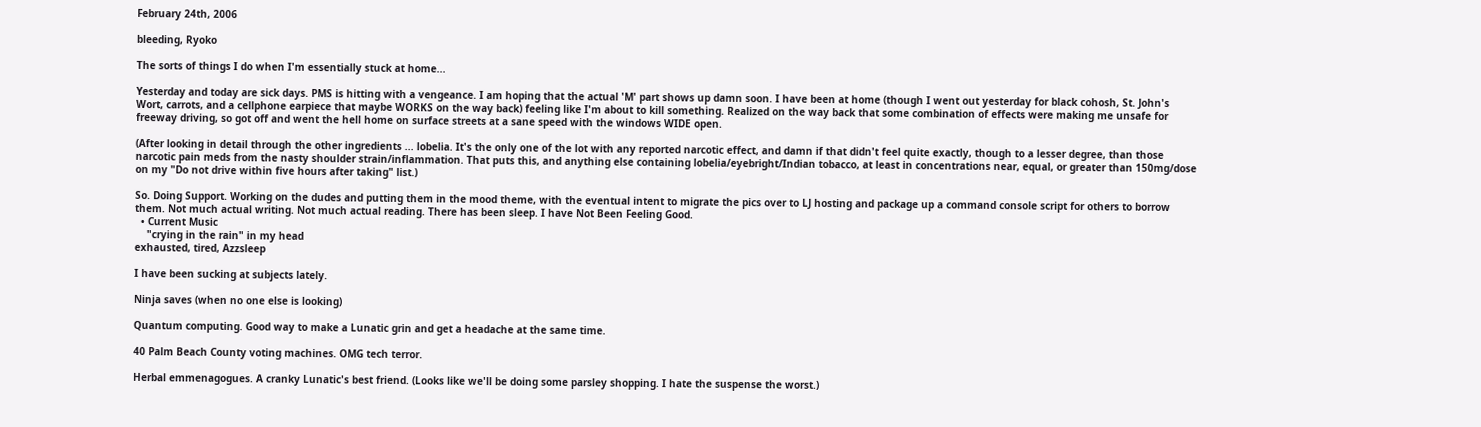February 24th, 2006

bleeding, Ryoko

The sorts of things I do when I'm essentially stuck at home...

Yesterday and today are sick days. PMS is hitting with a vengeance. I am hoping that the actual 'M' part shows up damn soon. I have been at home (though I went out yesterday for black cohosh, St. John's Wort, carrots, and a cellphone earpiece that maybe WORKS on the way back) feeling like I'm about to kill something. Realized on the way back that some combination of effects were making me unsafe for freeway driving, so got off and went the hell home on surface streets at a sane speed with the windows WIDE open.

(After looking in detail through the other ingredients ... lobelia. It's the only one of the lot with any reported narcotic effect, and damn if that didn't feel quite exactly, though to a lesser degree, than those narcotic pain meds from the nasty shoulder strain/inflammation. That puts this, and anything else containing lobelia/eyebright/Indian tobacco, at least in concentrations near, equal, or greater than 150mg/dose on my "Do not drive within five hours after taking" list.)

So. Doing Support. Working on the dudes and putting them in the mood theme, with the eventual intent to migrate the pics over to LJ hosting and package up a command console script for others to borrow them. Not much actual writing. Not much actual reading. There has been sleep. I have Not Been Feeling Good.
  • Current Music
    "crying in the rain" in my head
exhausted, tired, Azzsleep

I have been sucking at subjects lately.

Ninja saves (when no one else is looking)

Quantum computing. Good way to make a Lunatic grin and get a headache at the same time.

40 Palm Beach County voting machines. OMG tech terror.

Herbal emmenagogues. A cranky Lunatic's best friend. (Looks like we'll be doing some parsley shopping. I hate the suspense the worst.)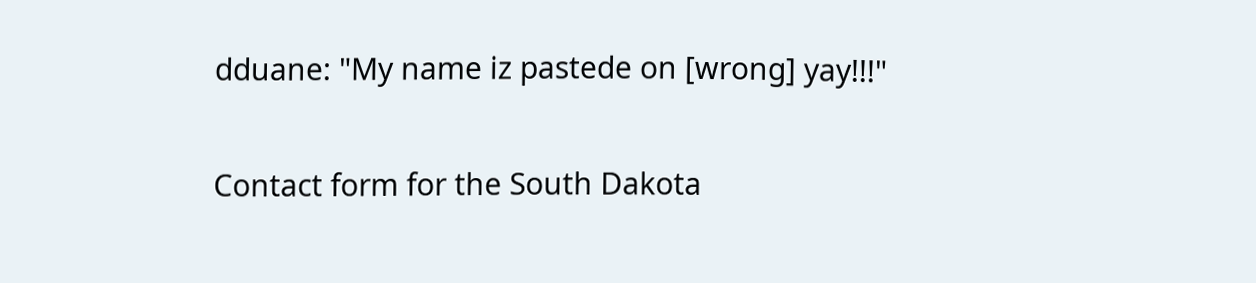dduane: "My name iz pastede on [wrong] yay!!!"

Contact form for the South Dakota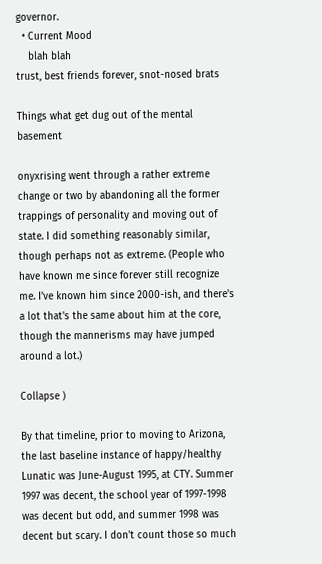governor.
  • Current Mood
    blah blah
trust, best friends forever, snot-nosed brats

Things what get dug out of the mental basement

onyxrising went through a rather extreme change or two by abandoning all the former trappings of personality and moving out of state. I did something reasonably similar, though perhaps not as extreme. (People who have known me since forever still recognize me. I've known him since 2000-ish, and there's a lot that's the same about him at the core, though the mannerisms may have jumped around a lot.)

Collapse )

By that timeline, prior to moving to Arizona, the last baseline instance of happy/healthy Lunatic was June-August 1995, at CTY. Summer 1997 was decent, the school year of 1997-1998 was decent but odd, and summer 1998 was decent but scary. I don't count those so much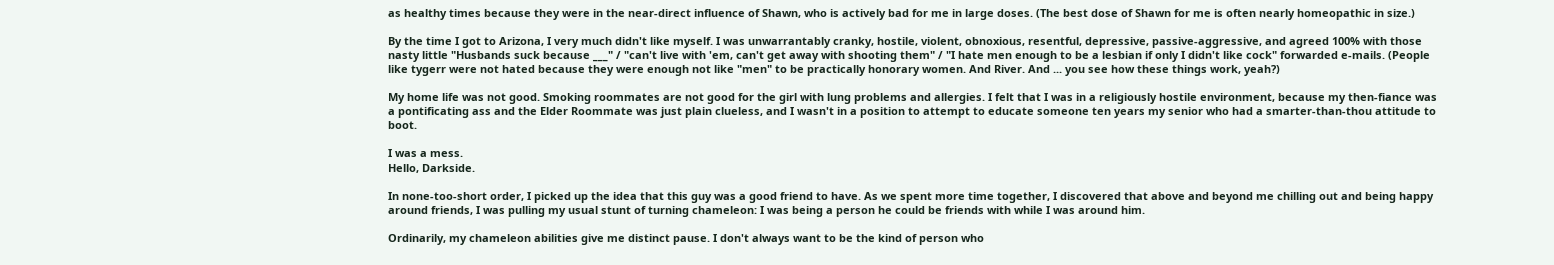as healthy times because they were in the near-direct influence of Shawn, who is actively bad for me in large doses. (The best dose of Shawn for me is often nearly homeopathic in size.)

By the time I got to Arizona, I very much didn't like myself. I was unwarrantably cranky, hostile, violent, obnoxious, resentful, depressive, passive-aggressive, and agreed 100% with those nasty little "Husbands suck because ___" / "can't live with 'em, can't get away with shooting them" / "I hate men enough to be a lesbian if only I didn't like cock" forwarded e-mails. (People like tygerr were not hated because they were enough not like "men" to be practically honorary women. And River. And ... you see how these things work, yeah?)

My home life was not good. Smoking roommates are not good for the girl with lung problems and allergies. I felt that I was in a religiously hostile environment, because my then-fiance was a pontificating ass and the Elder Roommate was just plain clueless, and I wasn't in a position to attempt to educate someone ten years my senior who had a smarter-than-thou attitude to boot.

I was a mess.
Hello, Darkside.

In none-too-short order, I picked up the idea that this guy was a good friend to have. As we spent more time together, I discovered that above and beyond me chilling out and being happy around friends, I was pulling my usual stunt of turning chameleon: I was being a person he could be friends with while I was around him.

Ordinarily, my chameleon abilities give me distinct pause. I don't always want to be the kind of person who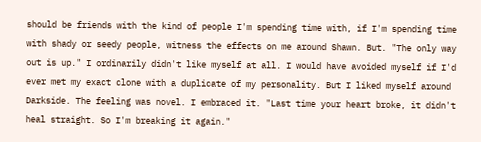should be friends with the kind of people I'm spending time with, if I'm spending time with shady or seedy people, witness the effects on me around Shawn. But. "The only way out is up." I ordinarily didn't like myself at all. I would have avoided myself if I'd ever met my exact clone with a duplicate of my personality. But I liked myself around Darkside. The feeling was novel. I embraced it. "Last time your heart broke, it didn't heal straight. So I'm breaking it again."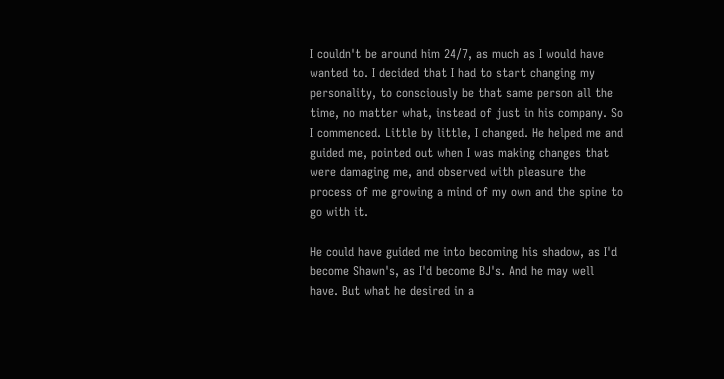I couldn't be around him 24/7, as much as I would have wanted to. I decided that I had to start changing my personality, to consciously be that same person all the time, no matter what, instead of just in his company. So I commenced. Little by little, I changed. He helped me and guided me, pointed out when I was making changes that were damaging me, and observed with pleasure the process of me growing a mind of my own and the spine to go with it.

He could have guided me into becoming his shadow, as I'd become Shawn's, as I'd become BJ's. And he may well have. But what he desired in a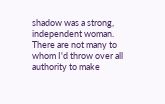shadow was a strong, independent woman. There are not many to whom I'd throw over all authority to make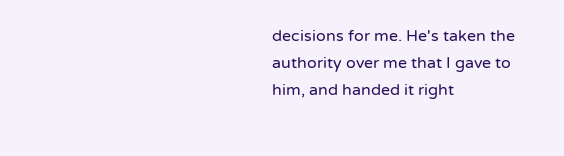decisions for me. He's taken the authority over me that I gave to him, and handed it right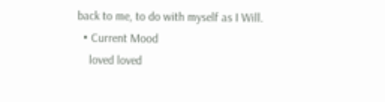back to me, to do with myself as I Will.
  • Current Mood
    loved loved